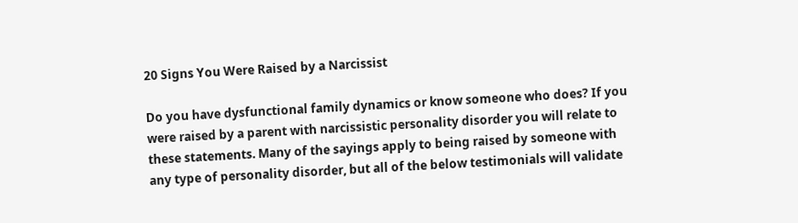20 Signs You Were Raised by a Narcissist

Do you have dysfunctional family dynamics or know someone who does? If you were raised by a parent with narcissistic personality disorder you will relate to these statements. Many of the sayings apply to being raised by someone with any type of personality disorder, but all of the below testimonials will validate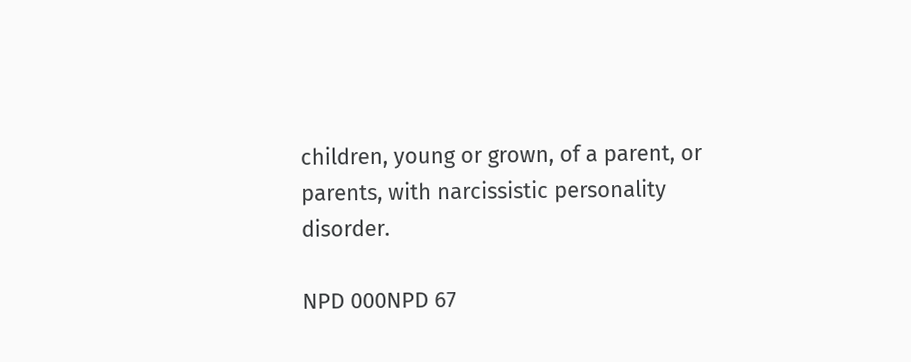children, young or grown, of a parent, or parents, with narcissistic personality disorder.

NPD 000NPD 67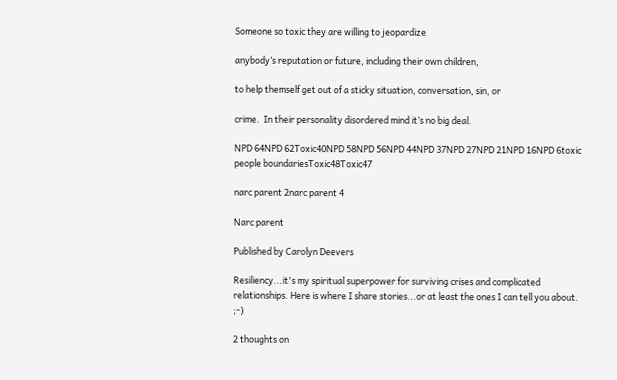Someone so toxic they are willing to jeopardize

anybody’s reputation or future, including their own children,

to help themself get out of a sticky situation, conversation, sin, or

crime.  In their personality disordered mind it’s no big deal.

NPD 64NPD 62Toxic40NPD 58NPD 56NPD 44NPD 37NPD 27NPD 21NPD 16NPD 6toxic people boundariesToxic48Toxic47

narc parent 2narc parent 4

Narc parent

Published by Carolyn Deevers

Resiliency...it's my spiritual superpower for surviving crises and complicated relationships. Here is where I share stories...or at least the ones I can tell you about. ;-)

2 thoughts on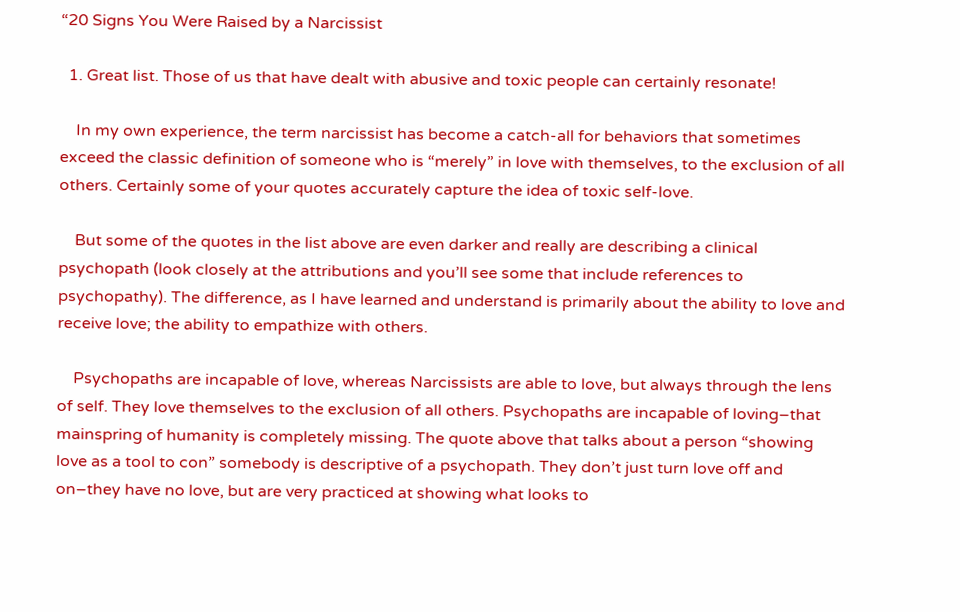“20 Signs You Were Raised by a Narcissist

  1. Great list. Those of us that have dealt with abusive and toxic people can certainly resonate!

    In my own experience, the term narcissist has become a catch-all for behaviors that sometimes exceed the classic definition of someone who is “merely” in love with themselves, to the exclusion of all others. Certainly some of your quotes accurately capture the idea of toxic self-love.

    But some of the quotes in the list above are even darker and really are describing a clinical psychopath (look closely at the attributions and you’ll see some that include references to psychopathy). The difference, as I have learned and understand is primarily about the ability to love and receive love; the ability to empathize with others.

    Psychopaths are incapable of love, whereas Narcissists are able to love, but always through the lens of self. They love themselves to the exclusion of all others. Psychopaths are incapable of loving–that mainspring of humanity is completely missing. The quote above that talks about a person “showing love as a tool to con” somebody is descriptive of a psychopath. They don’t just turn love off and on–they have no love, but are very practiced at showing what looks to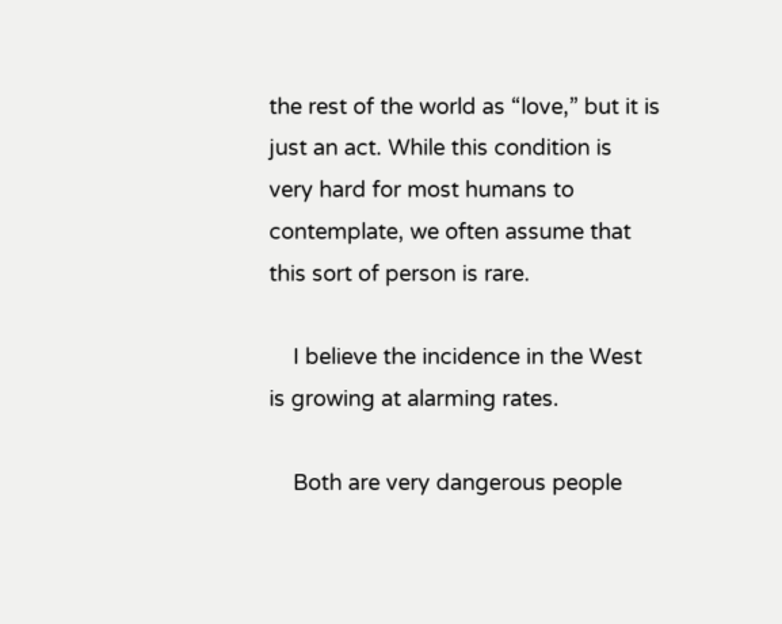the rest of the world as “love,” but it is just an act. While this condition is very hard for most humans to contemplate, we often assume that this sort of person is rare.

    I believe the incidence in the West is growing at alarming rates.

    Both are very dangerous people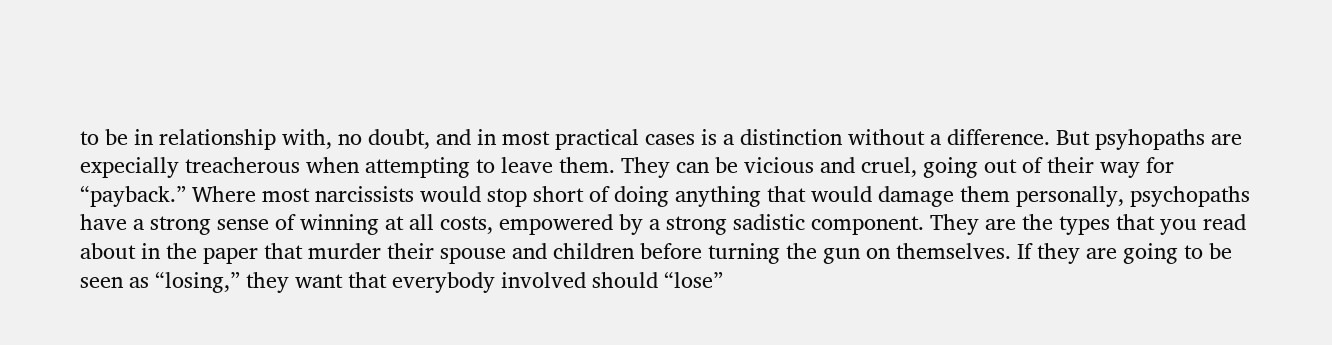to be in relationship with, no doubt, and in most practical cases is a distinction without a difference. But psyhopaths are expecially treacherous when attempting to leave them. They can be vicious and cruel, going out of their way for “payback.” Where most narcissists would stop short of doing anything that would damage them personally, psychopaths have a strong sense of winning at all costs, empowered by a strong sadistic component. They are the types that you read about in the paper that murder their spouse and children before turning the gun on themselves. If they are going to be seen as “losing,” they want that everybody involved should “lose”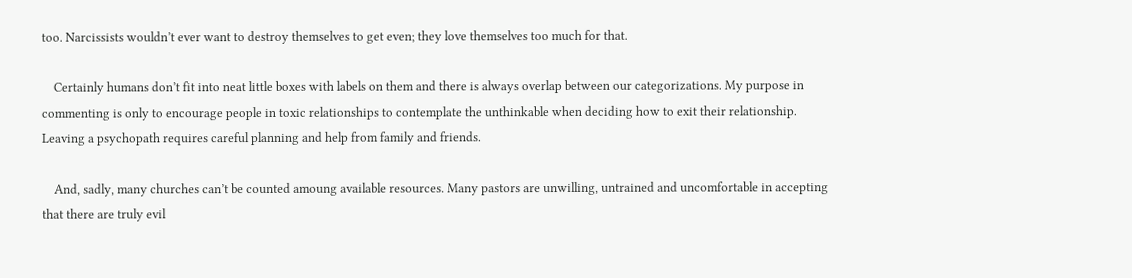too. Narcissists wouldn’t ever want to destroy themselves to get even; they love themselves too much for that.

    Certainly humans don’t fit into neat little boxes with labels on them and there is always overlap between our categorizations. My purpose in commenting is only to encourage people in toxic relationships to contemplate the unthinkable when deciding how to exit their relationship. Leaving a psychopath requires careful planning and help from family and friends.

    And, sadly, many churches can’t be counted amoung available resources. Many pastors are unwilling, untrained and uncomfortable in accepting that there are truly evil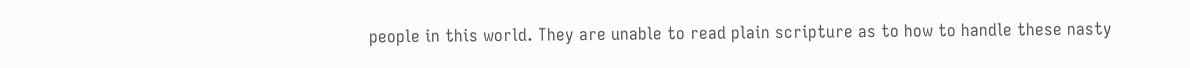people in this world. They are unable to read plain scripture as to how to handle these nasty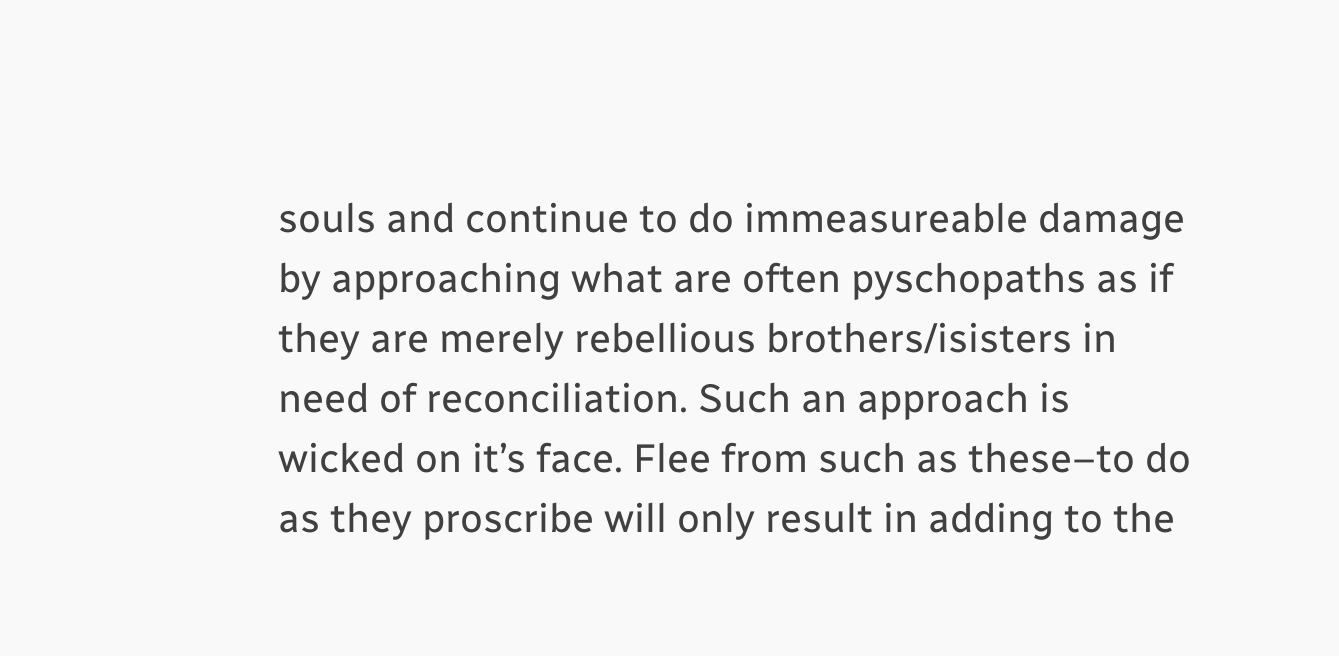souls and continue to do immeasureable damage by approaching what are often pyschopaths as if they are merely rebellious brothers/isisters in need of reconciliation. Such an approach is wicked on it’s face. Flee from such as these–to do as they proscribe will only result in adding to the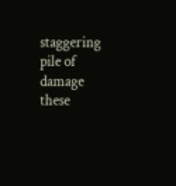staggering pile of damage these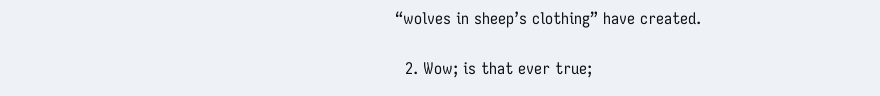“wolves in sheep’s clothing” have created.

  2. Wow; is that ever true;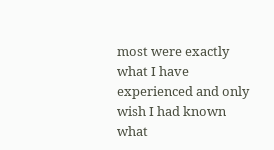most were exactly what I have experienced and only wish I had known what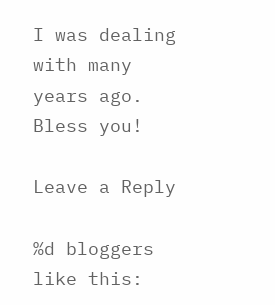I was dealing with many years ago. Bless you!

Leave a Reply

%d bloggers like this: